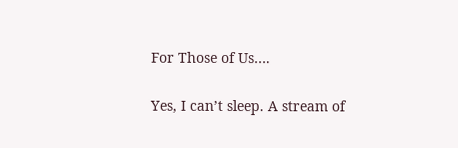For Those of Us….

Yes, I can’t sleep. A stream of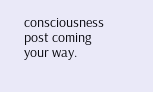consciousness post coming your way.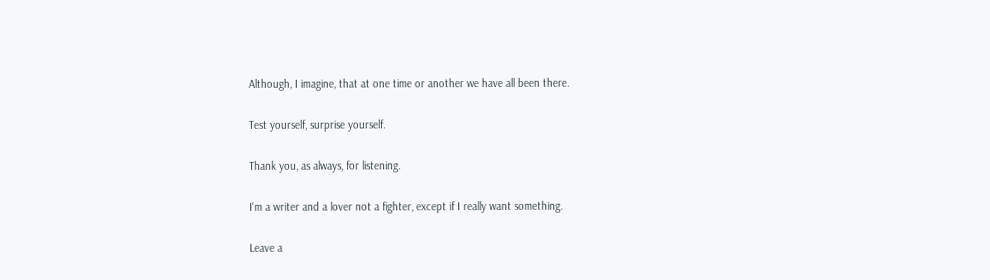Although, I imagine, that at one time or another we have all been there.

Test yourself, surprise yourself.

Thank you, as always, for listening.

I'm a writer and a lover not a fighter, except if I really want something.

Leave a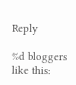Reply

%d bloggers like this: